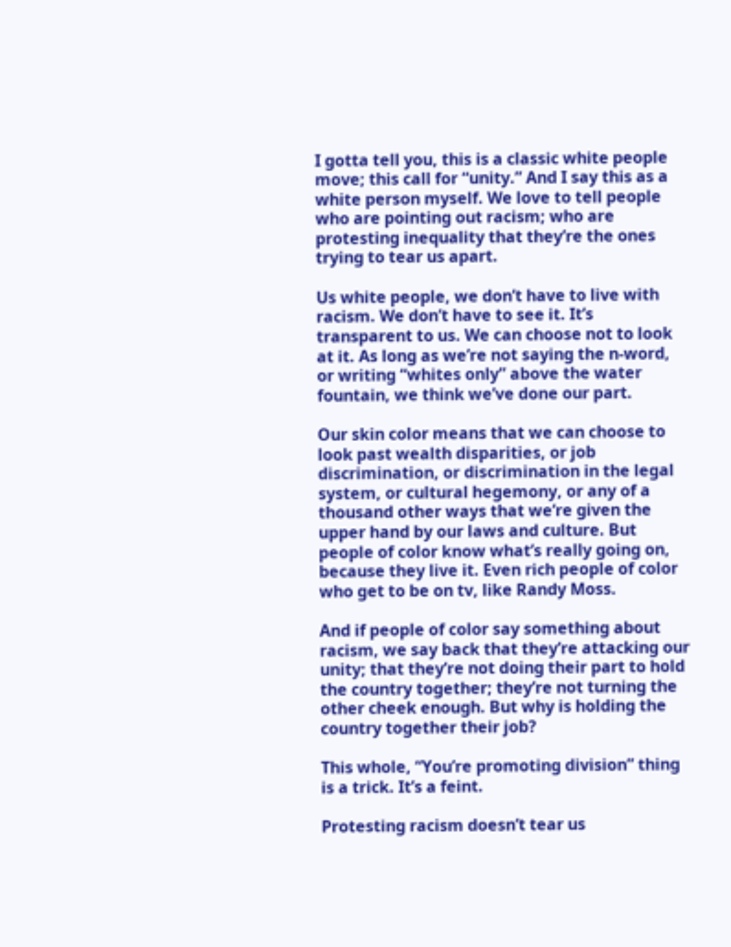I gotta tell you, this is a classic white people move; this call for “unity.” And I say this as a white person myself. We love to tell people who are pointing out racism; who are protesting inequality that they’re the ones trying to tear us apart.

Us white people, we don’t have to live with racism. We don’t have to see it. It’s transparent to us. We can choose not to look at it. As long as we’re not saying the n-word, or writing “whites only” above the water fountain, we think we’ve done our part.

Our skin color means that we can choose to look past wealth disparities, or job discrimination, or discrimination in the legal system, or cultural hegemony, or any of a thousand other ways that we’re given the upper hand by our laws and culture. But people of color know what’s really going on, because they live it. Even rich people of color who get to be on tv, like Randy Moss.

And if people of color say something about racism, we say back that they’re attacking our unity; that they’re not doing their part to hold the country together; they’re not turning the other cheek enough. But why is holding the country together their job?

This whole, “You’re promoting division” thing is a trick. It’s a feint.

Protesting racism doesn’t tear us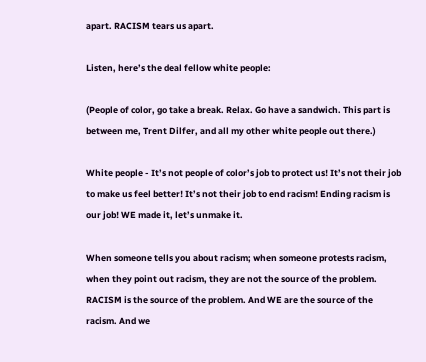apart. RACISM tears us apart.

Listen, here’s the deal fellow white people:

(People of color, go take a break. Relax. Go have a sandwich. This part is between me, Trent Dilfer, and all my other white people out there.)

White people - It’s not people of color’s job to protect us! It’s not their job to make us feel better! It’s not their job to end racism! Ending racism is our job! WE made it, let’s unmake it.

When someone tells you about racism; when someone protests racism, when they point out racism, they are not the source of the problem. RACISM is the source of the problem. And WE are the source of the racism. And we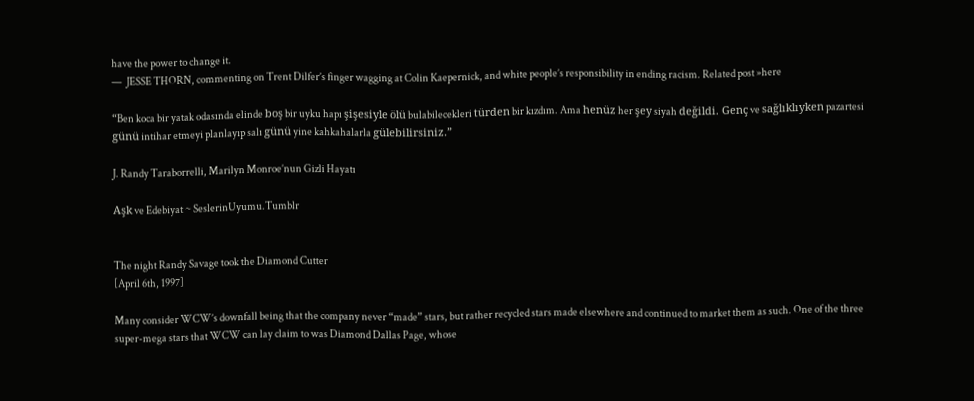have the power to change it.
—  JESSE THORN, commenting on Trent Dilfer’s finger wagging at Colin Kaepernick, and white people’s responsibility in ending racism. Related post »here

“Ben koca bir yatak odasında elinde boş bir uyku hapı şişesiyle ölü bulabilecekleri türden bir kızdım. Ama henüz her şey siyah değildi. Genç ve sağlıklıyken pazartesi günü intihar etmeyi planlayıp salı günü yine kahkahalarla gülebilirsiniz.”

J. Randy Taraborrelli, Marilyn Monroe’nun Gizli Hayatı

Aşk ve Edebiyat ~ SeslerinUyumu.Tumblr


The night Randy Savage took the Diamond Cutter
[April 6th, 1997]

Many consider WCW’s downfall being that the company never “made” stars, but rather recycled stars made elsewhere and continued to market them as such. One of the three super-mega stars that WCW can lay claim to was Diamond Dallas Page, whose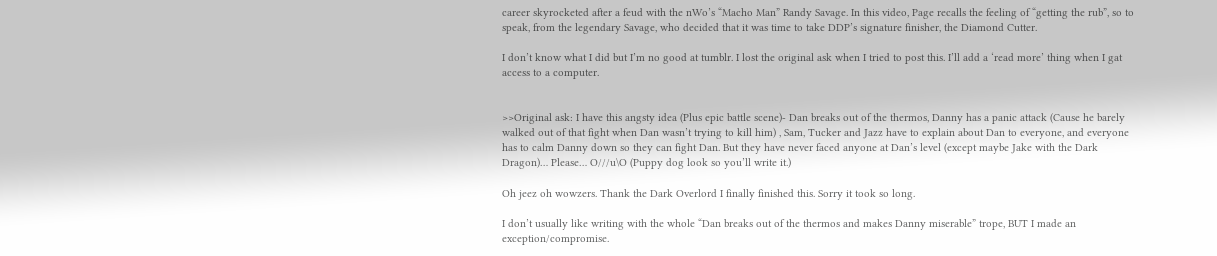career skyrocketed after a feud with the nWo’s “Macho Man” Randy Savage. In this video, Page recalls the feeling of “getting the rub”, so to speak, from the legendary Savage, who decided that it was time to take DDP’s signature finisher, the Diamond Cutter.

I don’t know what I did but I’m no good at tumblr. I lost the original ask when I tried to post this. I’ll add a ‘read more’ thing when I gat access to a computer.


>>Original ask: I have this angsty idea (Plus epic battle scene)- Dan breaks out of the thermos, Danny has a panic attack (Cause he barely walked out of that fight when Dan wasn’t trying to kill him) , Sam, Tucker and Jazz have to explain about Dan to everyone, and everyone has to calm Danny down so they can fight Dan. But they have never faced anyone at Dan’s level (except maybe Jake with the Dark Dragon)… Please… O///u\O (Puppy dog look so you’ll write it.)

Oh jeez oh wowzers. Thank the Dark Overlord I finally finished this. Sorry it took so long.

I don’t usually like writing with the whole “Dan breaks out of the thermos and makes Danny miserable” trope, BUT I made an exception/compromise.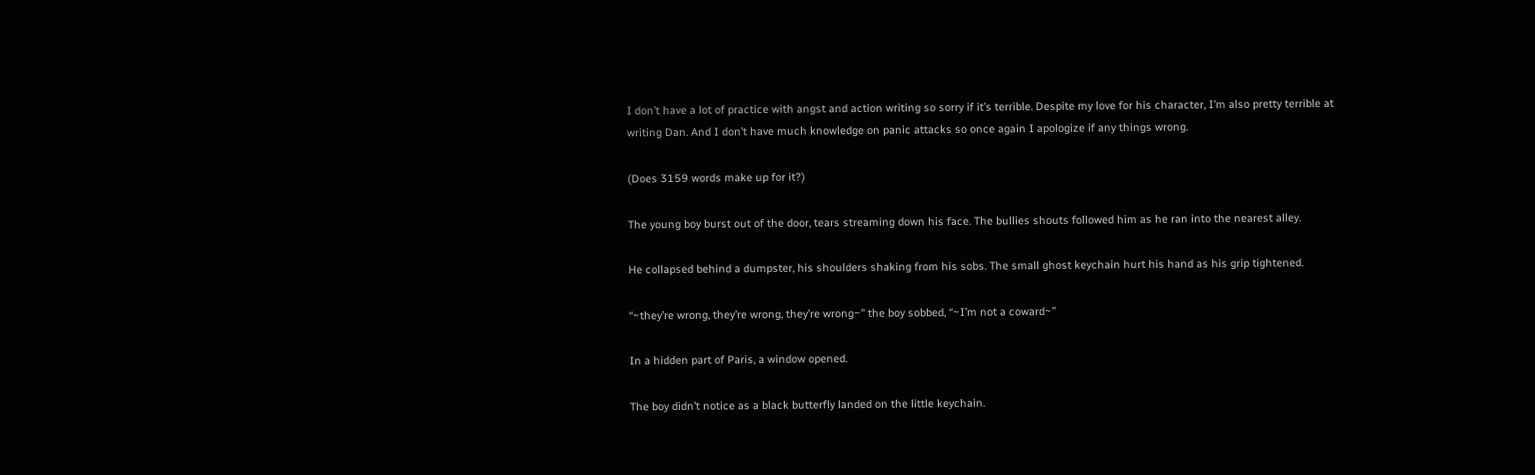I don’t have a lot of practice with angst and action writing so sorry if it’s terrible. Despite my love for his character, I’m also pretty terrible at writing Dan. And I don’t have much knowledge on panic attacks so once again I apologize if any things wrong.

(Does 3159 words make up for it?)

The young boy burst out of the door, tears streaming down his face. The bullies shouts followed him as he ran into the nearest alley.

He collapsed behind a dumpster, his shoulders shaking from his sobs. The small ghost keychain hurt his hand as his grip tightened.

“~they’re wrong, they’re wrong, they’re wrong~” the boy sobbed, “~I’m not a coward~”

In a hidden part of Paris, a window opened.

The boy didn’t notice as a black butterfly landed on the little keychain.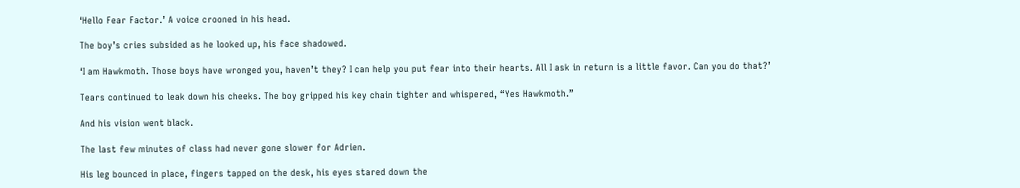‘Hello Fear Factor.’ A voice crooned in his head.

The boy’s cries subsided as he looked up, his face shadowed.

‘I am Hawkmoth. Those boys have wronged you, haven’t they? I can help you put fear into their hearts. All I ask in return is a little favor. Can you do that?’

Tears continued to leak down his cheeks. The boy gripped his key chain tighter and whispered, “Yes Hawkmoth.”

And his vision went black.

The last few minutes of class had never gone slower for Adrien.

His leg bounced in place, fingers tapped on the desk, his eyes stared down the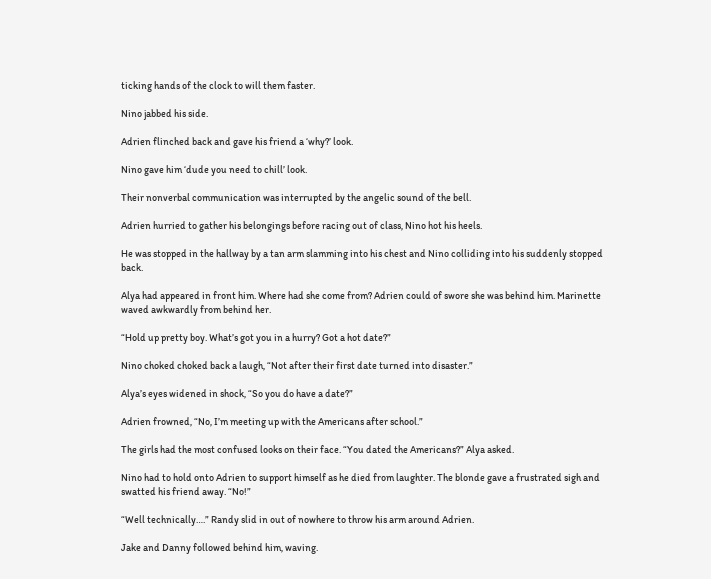ticking hands of the clock to will them faster.

Nino jabbed his side.

Adrien flinched back and gave his friend a ‘why?’ look.

Nino gave him ‘dude you need to chill’ look.

Their nonverbal communication was interrupted by the angelic sound of the bell.

Adrien hurried to gather his belongings before racing out of class, Nino hot his heels.

He was stopped in the hallway by a tan arm slamming into his chest and Nino colliding into his suddenly stopped back.

Alya had appeared in front him. Where had she come from? Adrien could of swore she was behind him. Marinette waved awkwardly from behind her.

“Hold up pretty boy. What’s got you in a hurry? Got a hot date?”

Nino choked choked back a laugh, “Not after their first date turned into disaster.”

Alya’s eyes widened in shock, “So you do have a date?”

Adrien frowned, “No, I’m meeting up with the Americans after school.”

The girls had the most confused looks on their face. “You dated the Americans?” Alya asked.

Nino had to hold onto Adrien to support himself as he died from laughter. The blonde gave a frustrated sigh and swatted his friend away. “No!”

“Well technically….” Randy slid in out of nowhere to throw his arm around Adrien.

Jake and Danny followed behind him, waving.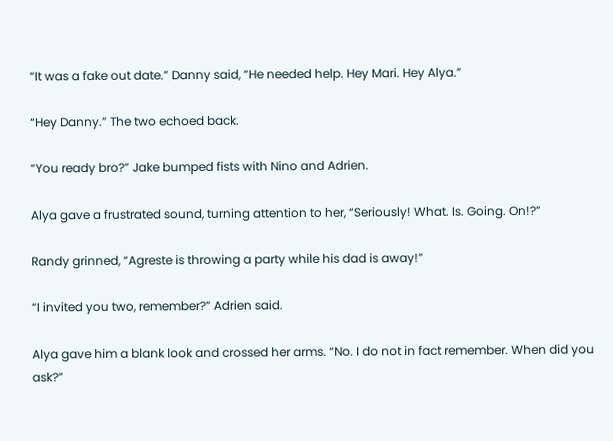“It was a fake out date.” Danny said, “He needed help. Hey Mari. Hey Alya.”

“Hey Danny.” The two echoed back.

“You ready bro?” Jake bumped fists with Nino and Adrien.

Alya gave a frustrated sound, turning attention to her, “Seriously! What. Is. Going. On!?”

Randy grinned, “Agreste is throwing a party while his dad is away!”

“I invited you two, remember?” Adrien said.

Alya gave him a blank look and crossed her arms. “No. I do not in fact remember. When did you ask?”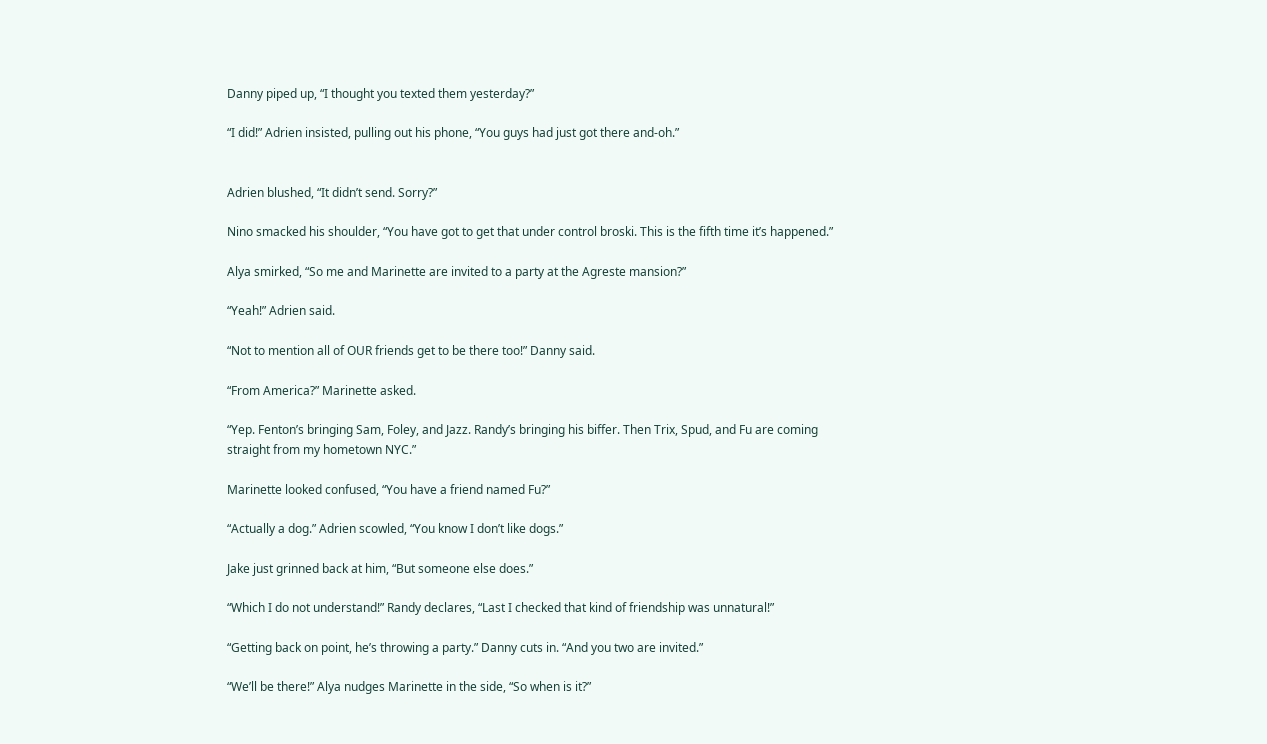Danny piped up, “I thought you texted them yesterday?”

“I did!” Adrien insisted, pulling out his phone, “You guys had just got there and-oh.”


Adrien blushed, “It didn’t send. Sorry?”

Nino smacked his shoulder, “You have got to get that under control broski. This is the fifth time it’s happened.”

Alya smirked, “So me and Marinette are invited to a party at the Agreste mansion?”

“Yeah!” Adrien said.

“Not to mention all of OUR friends get to be there too!” Danny said.

“From America?” Marinette asked.

“Yep. Fenton’s bringing Sam, Foley, and Jazz. Randy’s bringing his biffer. Then Trix, Spud, and Fu are coming straight from my hometown NYC.”

Marinette looked confused, “You have a friend named Fu?”

“Actually a dog.” Adrien scowled, “You know I don’t like dogs.”

Jake just grinned back at him, “But someone else does.”

“Which I do not understand!” Randy declares, “Last I checked that kind of friendship was unnatural!”

“Getting back on point, he’s throwing a party.” Danny cuts in. “And you two are invited.”

“We’ll be there!” Alya nudges Marinette in the side, “So when is it?”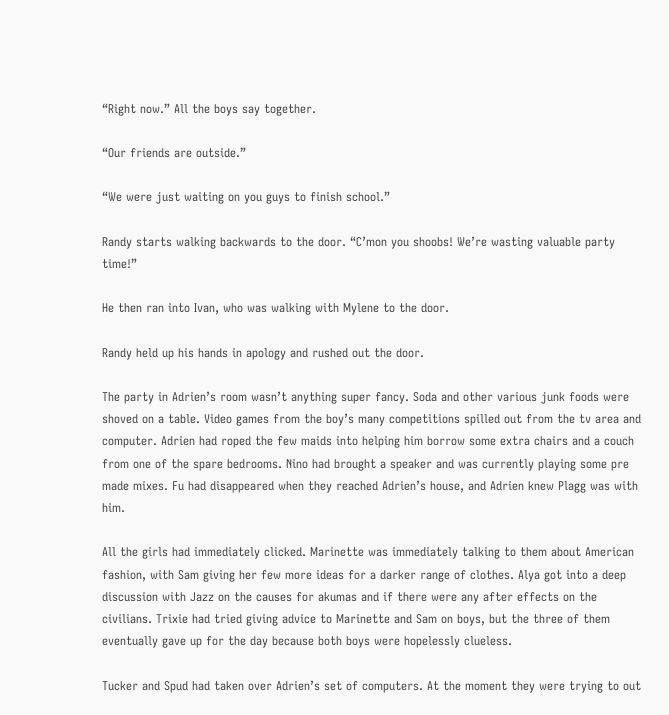“Right now.” All the boys say together.

“Our friends are outside.”

“We were just waiting on you guys to finish school.”

Randy starts walking backwards to the door. “C’mon you shoobs! We’re wasting valuable party time!”

He then ran into Ivan, who was walking with Mylene to the door.

Randy held up his hands in apology and rushed out the door.

The party in Adrien’s room wasn’t anything super fancy. Soda and other various junk foods were shoved on a table. Video games from the boy’s many competitions spilled out from the tv area and computer. Adrien had roped the few maids into helping him borrow some extra chairs and a couch from one of the spare bedrooms. Nino had brought a speaker and was currently playing some pre made mixes. Fu had disappeared when they reached Adrien’s house, and Adrien knew Plagg was with him.

All the girls had immediately clicked. Marinette was immediately talking to them about American fashion, with Sam giving her few more ideas for a darker range of clothes. Alya got into a deep discussion with Jazz on the causes for akumas and if there were any after effects on the civilians. Trixie had tried giving advice to Marinette and Sam on boys, but the three of them eventually gave up for the day because both boys were hopelessly clueless.

Tucker and Spud had taken over Adrien’s set of computers. At the moment they were trying to out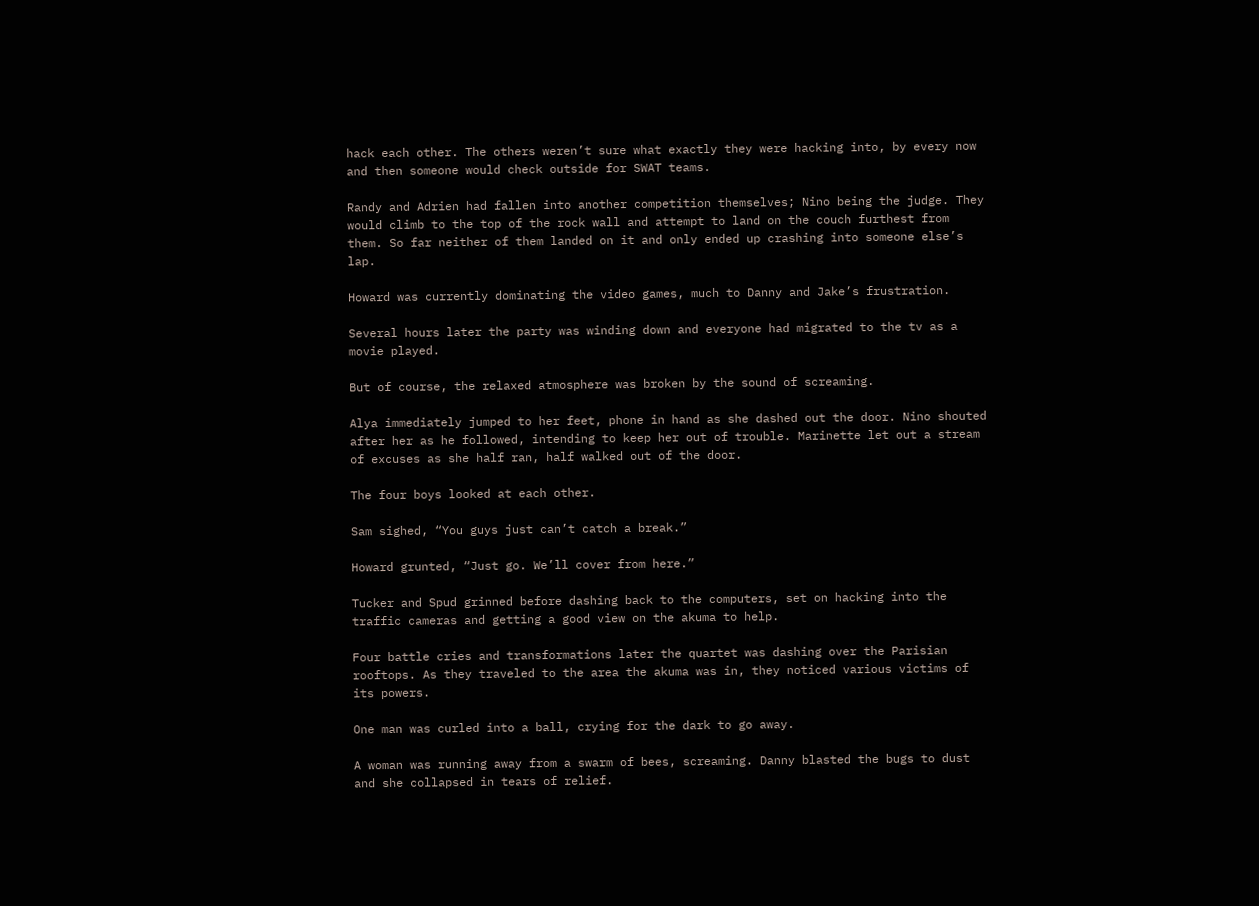hack each other. The others weren’t sure what exactly they were hacking into, by every now and then someone would check outside for SWAT teams.

Randy and Adrien had fallen into another competition themselves; Nino being the judge. They would climb to the top of the rock wall and attempt to land on the couch furthest from them. So far neither of them landed on it and only ended up crashing into someone else’s lap.

Howard was currently dominating the video games, much to Danny and Jake’s frustration.

Several hours later the party was winding down and everyone had migrated to the tv as a movie played.

But of course, the relaxed atmosphere was broken by the sound of screaming.

Alya immediately jumped to her feet, phone in hand as she dashed out the door. Nino shouted after her as he followed, intending to keep her out of trouble. Marinette let out a stream of excuses as she half ran, half walked out of the door.

The four boys looked at each other.

Sam sighed, “You guys just can’t catch a break.”

Howard grunted, “Just go. We’ll cover from here.”

Tucker and Spud grinned before dashing back to the computers, set on hacking into the traffic cameras and getting a good view on the akuma to help.

Four battle cries and transformations later the quartet was dashing over the Parisian rooftops. As they traveled to the area the akuma was in, they noticed various victims of its powers.

One man was curled into a ball, crying for the dark to go away.

A woman was running away from a swarm of bees, screaming. Danny blasted the bugs to dust and she collapsed in tears of relief.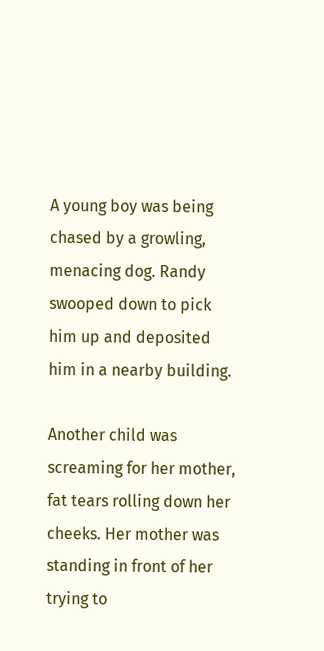A young boy was being chased by a growling, menacing dog. Randy swooped down to pick him up and deposited him in a nearby building.

Another child was screaming for her mother, fat tears rolling down her cheeks. Her mother was standing in front of her trying to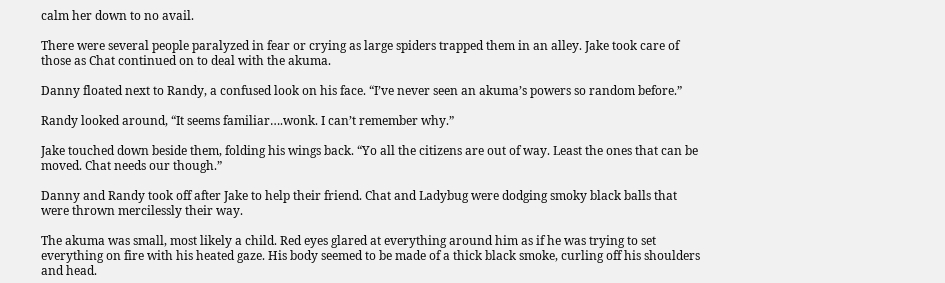calm her down to no avail.

There were several people paralyzed in fear or crying as large spiders trapped them in an alley. Jake took care of those as Chat continued on to deal with the akuma.

Danny floated next to Randy, a confused look on his face. “I’ve never seen an akuma’s powers so random before.”

Randy looked around, “It seems familiar….wonk. I can’t remember why.”

Jake touched down beside them, folding his wings back. “Yo all the citizens are out of way. Least the ones that can be moved. Chat needs our though.”

Danny and Randy took off after Jake to help their friend. Chat and Ladybug were dodging smoky black balls that were thrown mercilessly their way.

The akuma was small, most likely a child. Red eyes glared at everything around him as if he was trying to set everything on fire with his heated gaze. His body seemed to be made of a thick black smoke, curling off his shoulders and head.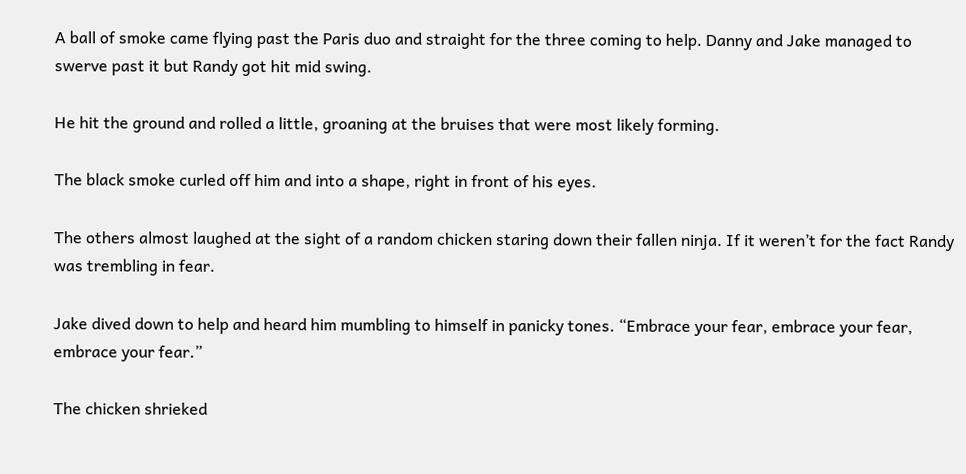A ball of smoke came flying past the Paris duo and straight for the three coming to help. Danny and Jake managed to swerve past it but Randy got hit mid swing.

He hit the ground and rolled a little, groaning at the bruises that were most likely forming.

The black smoke curled off him and into a shape, right in front of his eyes.

The others almost laughed at the sight of a random chicken staring down their fallen ninja. If it weren’t for the fact Randy was trembling in fear.

Jake dived down to help and heard him mumbling to himself in panicky tones. “Embrace your fear, embrace your fear, embrace your fear.”

The chicken shrieked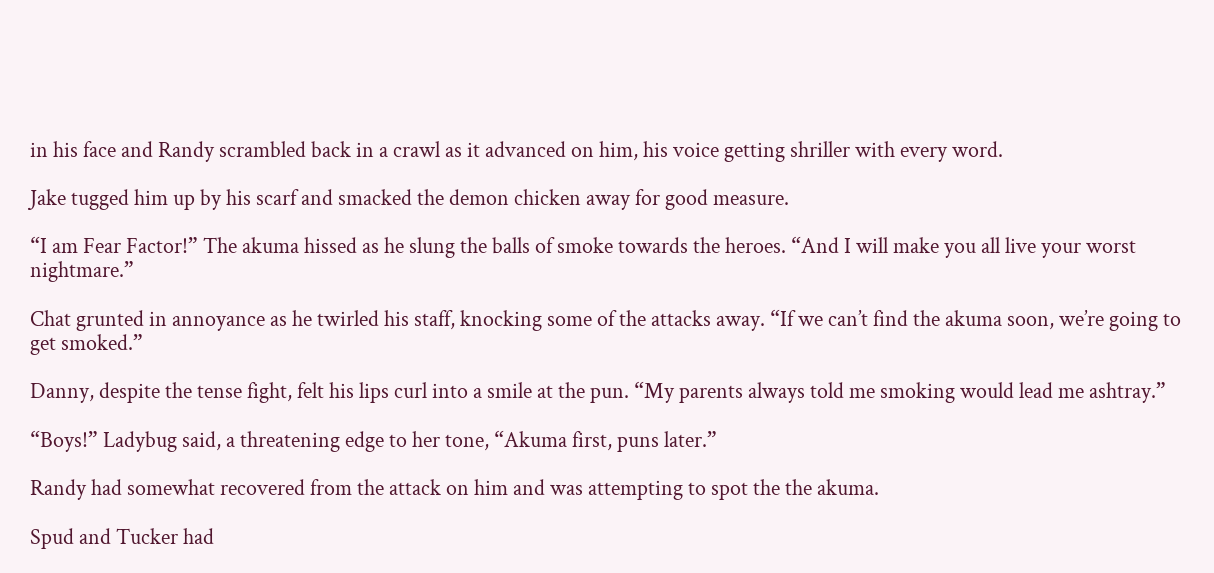in his face and Randy scrambled back in a crawl as it advanced on him, his voice getting shriller with every word.

Jake tugged him up by his scarf and smacked the demon chicken away for good measure.

“I am Fear Factor!” The akuma hissed as he slung the balls of smoke towards the heroes. “And I will make you all live your worst nightmare.”

Chat grunted in annoyance as he twirled his staff, knocking some of the attacks away. “If we can’t find the akuma soon, we’re going to get smoked.”

Danny, despite the tense fight, felt his lips curl into a smile at the pun. “My parents always told me smoking would lead me ashtray.”

“Boys!” Ladybug said, a threatening edge to her tone, “Akuma first, puns later.”

Randy had somewhat recovered from the attack on him and was attempting to spot the the akuma.

Spud and Tucker had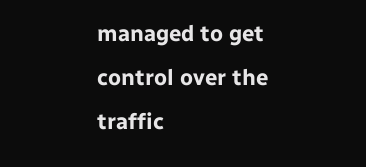managed to get control over the traffic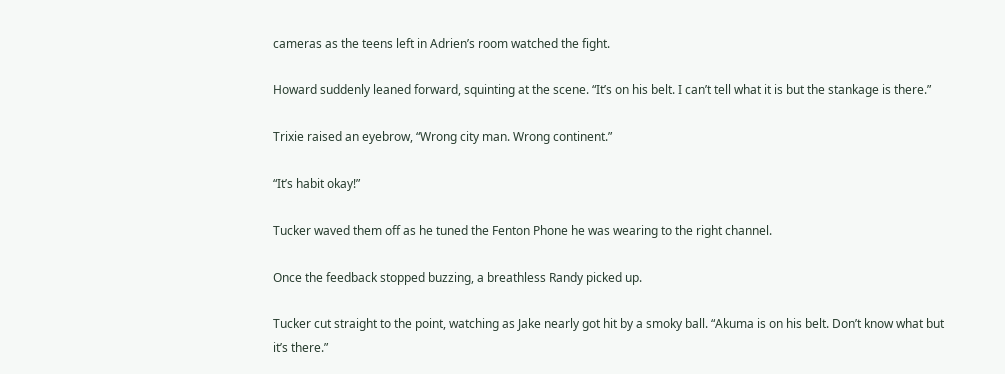cameras as the teens left in Adrien’s room watched the fight.

Howard suddenly leaned forward, squinting at the scene. “It’s on his belt. I can’t tell what it is but the stankage is there.”

Trixie raised an eyebrow, “Wrong city man. Wrong continent.”

“It’s habit okay!”

Tucker waved them off as he tuned the Fenton Phone he was wearing to the right channel.

Once the feedback stopped buzzing, a breathless Randy picked up.

Tucker cut straight to the point, watching as Jake nearly got hit by a smoky ball. “Akuma is on his belt. Don’t know what but it’s there.”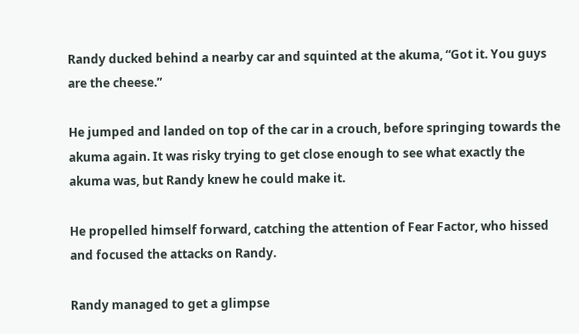Randy ducked behind a nearby car and squinted at the akuma, “Got it. You guys are the cheese.”

He jumped and landed on top of the car in a crouch, before springing towards the akuma again. It was risky trying to get close enough to see what exactly the akuma was, but Randy knew he could make it.

He propelled himself forward, catching the attention of Fear Factor, who hissed and focused the attacks on Randy.

Randy managed to get a glimpse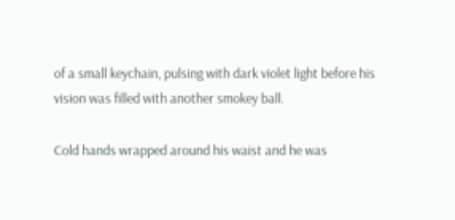of a small keychain, pulsing with dark violet light before his vision was filled with another smokey ball.

Cold hands wrapped around his waist and he was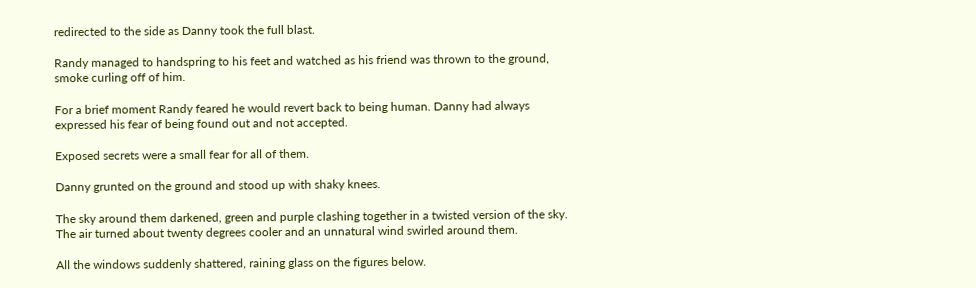redirected to the side as Danny took the full blast.

Randy managed to handspring to his feet and watched as his friend was thrown to the ground, smoke curling off of him.

For a brief moment Randy feared he would revert back to being human. Danny had always expressed his fear of being found out and not accepted.

Exposed secrets were a small fear for all of them.

Danny grunted on the ground and stood up with shaky knees.

The sky around them darkened, green and purple clashing together in a twisted version of the sky. The air turned about twenty degrees cooler and an unnatural wind swirled around them.

All the windows suddenly shattered, raining glass on the figures below.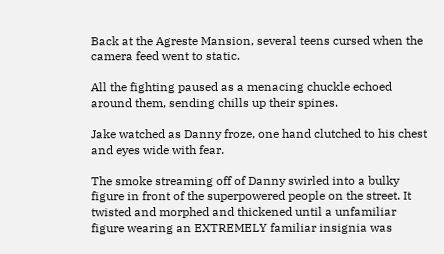Back at the Agreste Mansion, several teens cursed when the camera feed went to static.

All the fighting paused as a menacing chuckle echoed around them, sending chills up their spines.

Jake watched as Danny froze, one hand clutched to his chest and eyes wide with fear.

The smoke streaming off of Danny swirled into a bulky figure in front of the superpowered people on the street. It twisted and morphed and thickened until a unfamiliar figure wearing an EXTREMELY familiar insignia was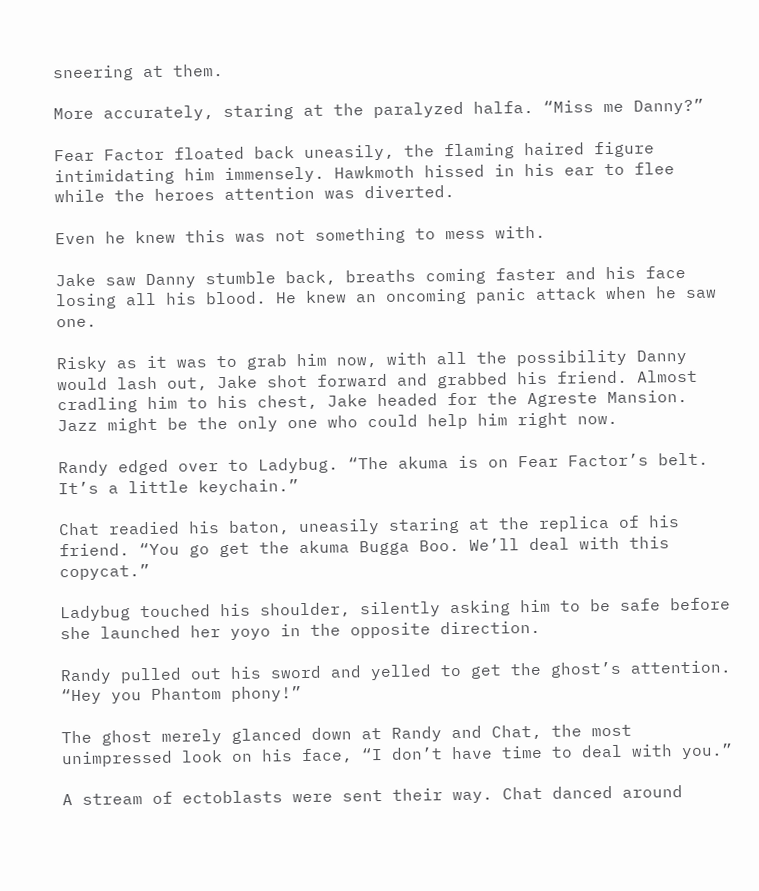sneering at them.

More accurately, staring at the paralyzed halfa. “Miss me Danny?”

Fear Factor floated back uneasily, the flaming haired figure intimidating him immensely. Hawkmoth hissed in his ear to flee while the heroes attention was diverted.

Even he knew this was not something to mess with.

Jake saw Danny stumble back, breaths coming faster and his face losing all his blood. He knew an oncoming panic attack when he saw one.

Risky as it was to grab him now, with all the possibility Danny would lash out, Jake shot forward and grabbed his friend. Almost cradling him to his chest, Jake headed for the Agreste Mansion. Jazz might be the only one who could help him right now.

Randy edged over to Ladybug. “The akuma is on Fear Factor’s belt. It’s a little keychain.”

Chat readied his baton, uneasily staring at the replica of his friend. “You go get the akuma Bugga Boo. We’ll deal with this copycat.”

Ladybug touched his shoulder, silently asking him to be safe before she launched her yoyo in the opposite direction.

Randy pulled out his sword and yelled to get the ghost’s attention. “Hey you Phantom phony!”

The ghost merely glanced down at Randy and Chat, the most unimpressed look on his face, “I don’t have time to deal with you.”

A stream of ectoblasts were sent their way. Chat danced around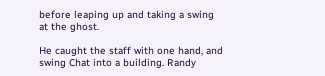before leaping up and taking a swing at the ghost.

He caught the staff with one hand, and swing Chat into a building. Randy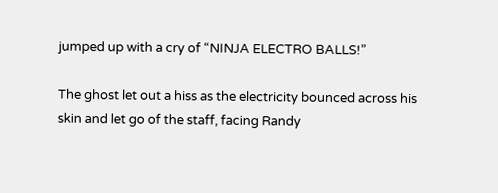jumped up with a cry of “NINJA ELECTRO BALLS!”

The ghost let out a hiss as the electricity bounced across his skin and let go of the staff, facing Randy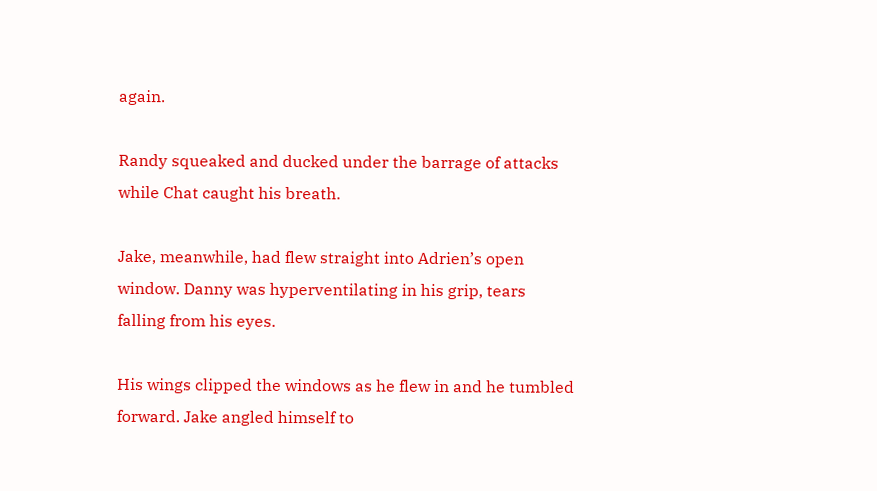again.

Randy squeaked and ducked under the barrage of attacks while Chat caught his breath.

Jake, meanwhile, had flew straight into Adrien’s open window. Danny was hyperventilating in his grip, tears falling from his eyes.

His wings clipped the windows as he flew in and he tumbled forward. Jake angled himself to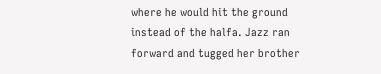where he would hit the ground instead of the halfa. Jazz ran forward and tugged her brother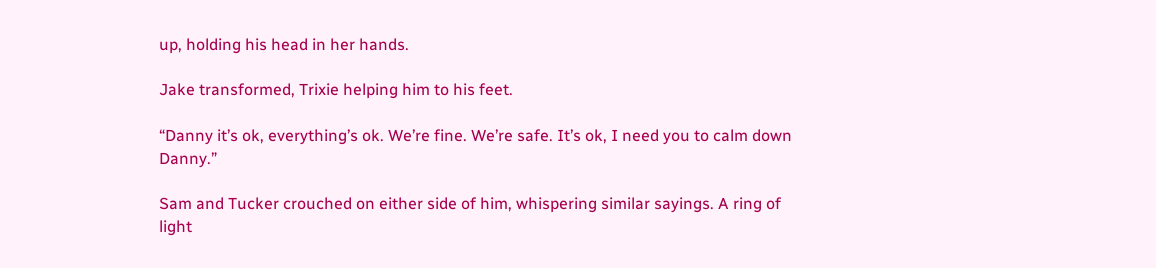up, holding his head in her hands.

Jake transformed, Trixie helping him to his feet.

“Danny it’s ok, everything’s ok. We’re fine. We’re safe. It’s ok, I need you to calm down Danny.”

Sam and Tucker crouched on either side of him, whispering similar sayings. A ring of light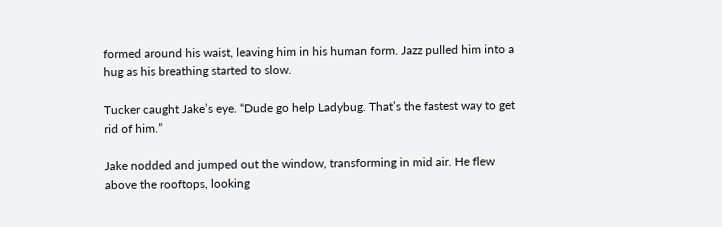formed around his waist, leaving him in his human form. Jazz pulled him into a hug as his breathing started to slow.

Tucker caught Jake’s eye. “Dude go help Ladybug. That’s the fastest way to get rid of him.”

Jake nodded and jumped out the window, transforming in mid air. He flew above the rooftops, looking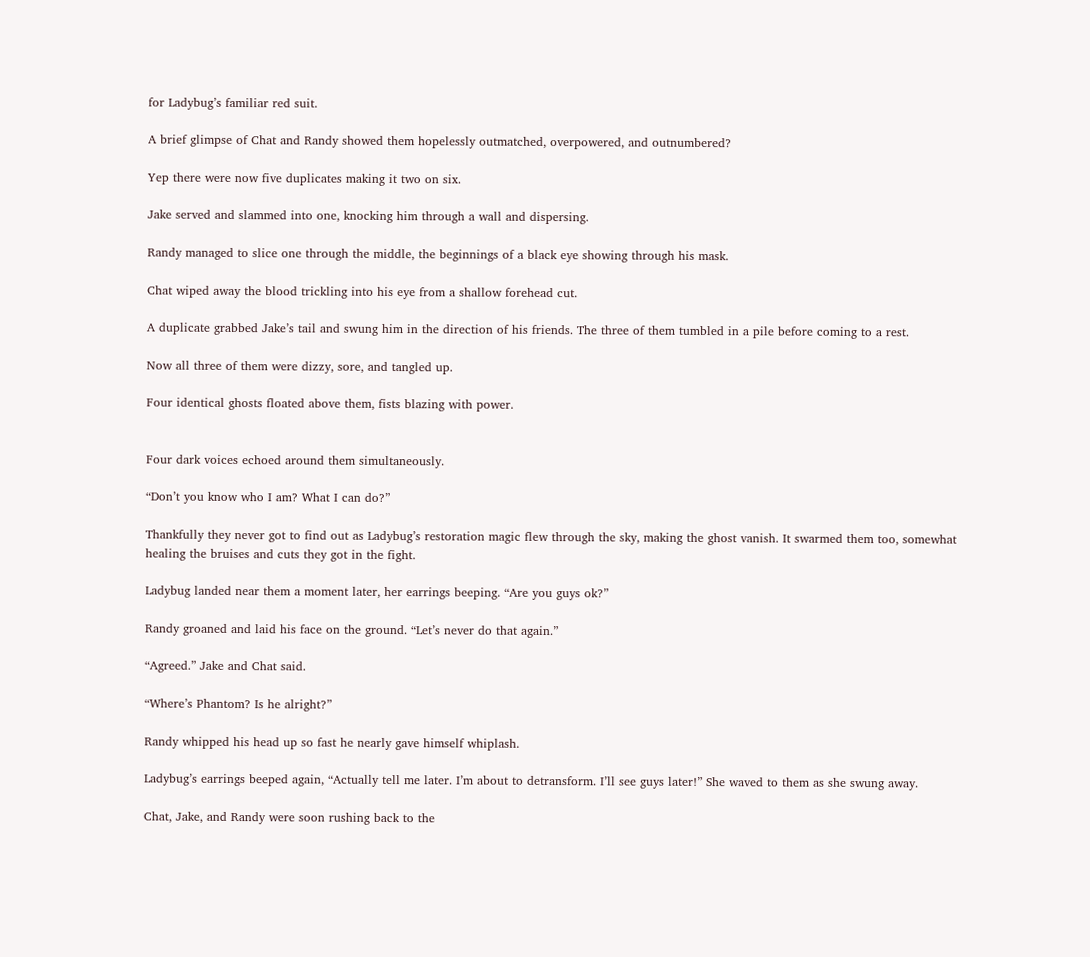for Ladybug’s familiar red suit.

A brief glimpse of Chat and Randy showed them hopelessly outmatched, overpowered, and outnumbered?

Yep there were now five duplicates making it two on six.

Jake served and slammed into one, knocking him through a wall and dispersing.

Randy managed to slice one through the middle, the beginnings of a black eye showing through his mask.

Chat wiped away the blood trickling into his eye from a shallow forehead cut.

A duplicate grabbed Jake’s tail and swung him in the direction of his friends. The three of them tumbled in a pile before coming to a rest.

Now all three of them were dizzy, sore, and tangled up.

Four identical ghosts floated above them, fists blazing with power.


Four dark voices echoed around them simultaneously.

“Don’t you know who I am? What I can do?”

Thankfully they never got to find out as Ladybug’s restoration magic flew through the sky, making the ghost vanish. It swarmed them too, somewhat healing the bruises and cuts they got in the fight.

Ladybug landed near them a moment later, her earrings beeping. “Are you guys ok?”

Randy groaned and laid his face on the ground. “Let’s never do that again.”

“Agreed.” Jake and Chat said.

“Where’s Phantom? Is he alright?”

Randy whipped his head up so fast he nearly gave himself whiplash.

Ladybug’s earrings beeped again, “Actually tell me later. I’m about to detransform. I’ll see guys later!” She waved to them as she swung away.

Chat, Jake, and Randy were soon rushing back to the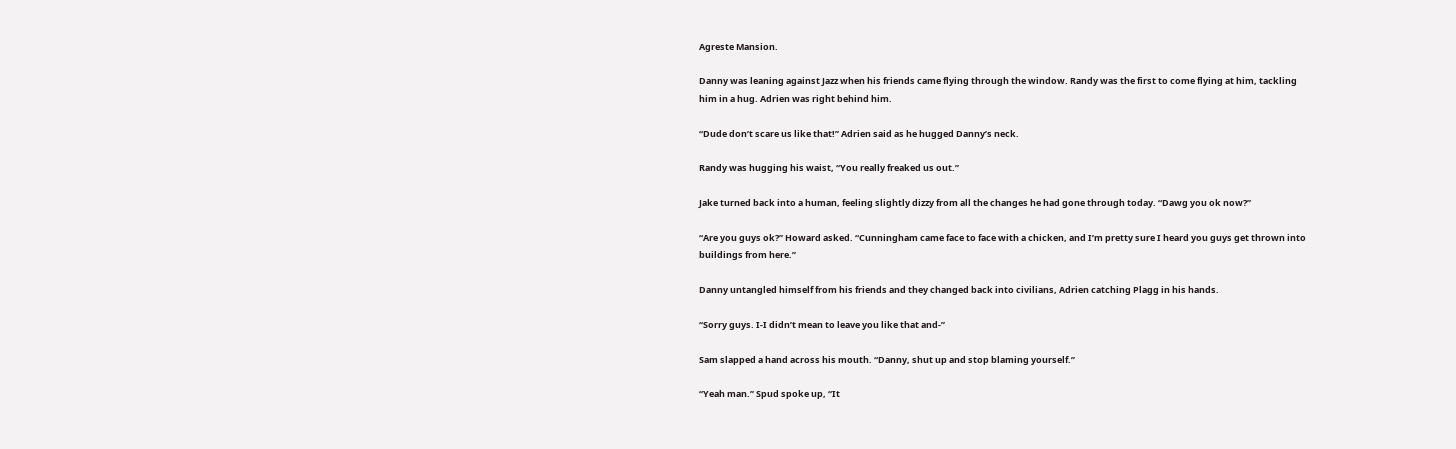Agreste Mansion.

Danny was leaning against Jazz when his friends came flying through the window. Randy was the first to come flying at him, tackling him in a hug. Adrien was right behind him.

“Dude don’t scare us like that!” Adrien said as he hugged Danny’s neck.

Randy was hugging his waist, “You really freaked us out.”

Jake turned back into a human, feeling slightly dizzy from all the changes he had gone through today. “Dawg you ok now?”

“Are you guys ok?” Howard asked. “Cunningham came face to face with a chicken, and I’m pretty sure I heard you guys get thrown into buildings from here.”

Danny untangled himself from his friends and they changed back into civilians, Adrien catching Plagg in his hands.

“Sorry guys. I-I didn’t mean to leave you like that and-”

Sam slapped a hand across his mouth. “Danny, shut up and stop blaming yourself.”

“Yeah man.” Spud spoke up, “It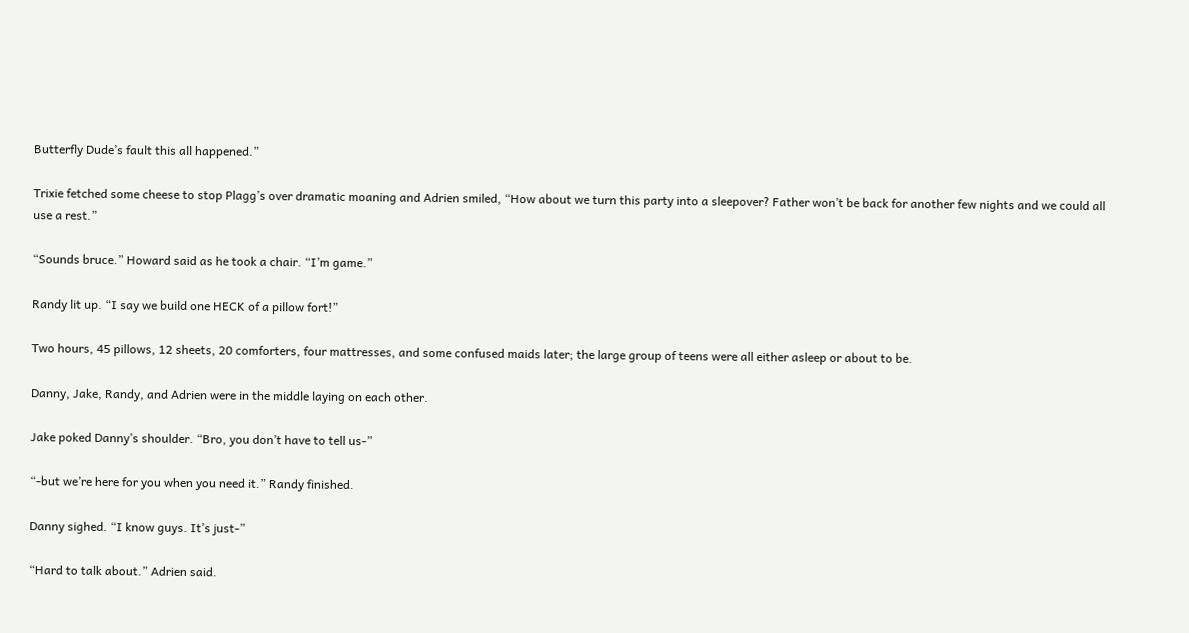Butterfly Dude’s fault this all happened.”

Trixie fetched some cheese to stop Plagg’s over dramatic moaning and Adrien smiled, “How about we turn this party into a sleepover? Father won’t be back for another few nights and we could all use a rest.”

“Sounds bruce.” Howard said as he took a chair. “I’m game.”

Randy lit up. “I say we build one HECK of a pillow fort!”

Two hours, 45 pillows, 12 sheets, 20 comforters, four mattresses, and some confused maids later; the large group of teens were all either asleep or about to be.

Danny, Jake, Randy, and Adrien were in the middle laying on each other.

Jake poked Danny’s shoulder. “Bro, you don’t have to tell us-”

“-but we’re here for you when you need it.” Randy finished.

Danny sighed. “I know guys. It’s just-”

“Hard to talk about.” Adrien said.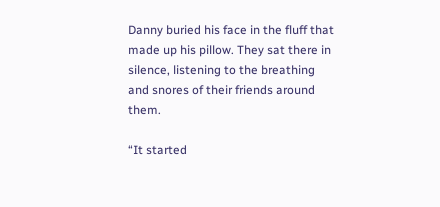Danny buried his face in the fluff that made up his pillow. They sat there in silence, listening to the breathing and snores of their friends around them.

“It started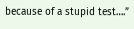because of a stupid test….”